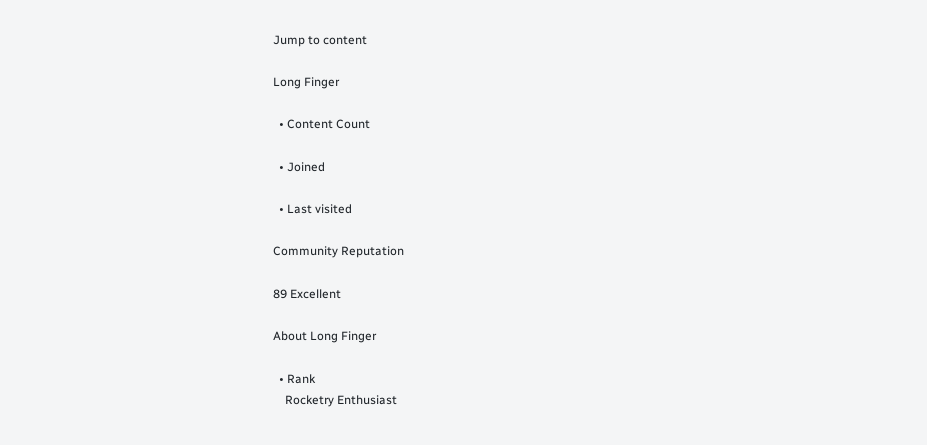Jump to content

Long Finger

  • Content Count

  • Joined

  • Last visited

Community Reputation

89 Excellent

About Long Finger

  • Rank
    Rocketry Enthusiast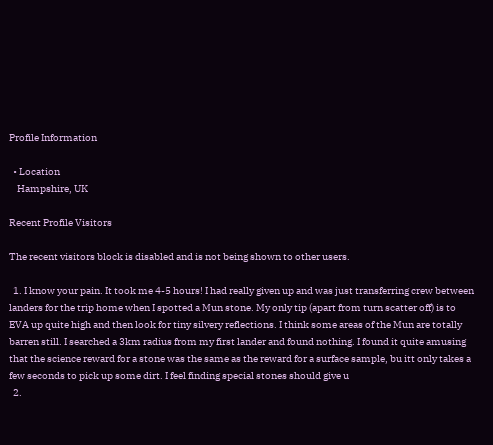Profile Information

  • Location
    Hampshire, UK

Recent Profile Visitors

The recent visitors block is disabled and is not being shown to other users.

  1. I know your pain. It took me 4-5 hours! I had really given up and was just transferring crew between landers for the trip home when I spotted a Mun stone. My only tip (apart from turn scatter off) is to EVA up quite high and then look for tiny silvery reflections. I think some areas of the Mun are totally barren still. I searched a 3km radius from my first lander and found nothing. I found it quite amusing that the science reward for a stone was the same as the reward for a surface sample, bu itt only takes a few seconds to pick up some dirt. I feel finding special stones should give u
  2.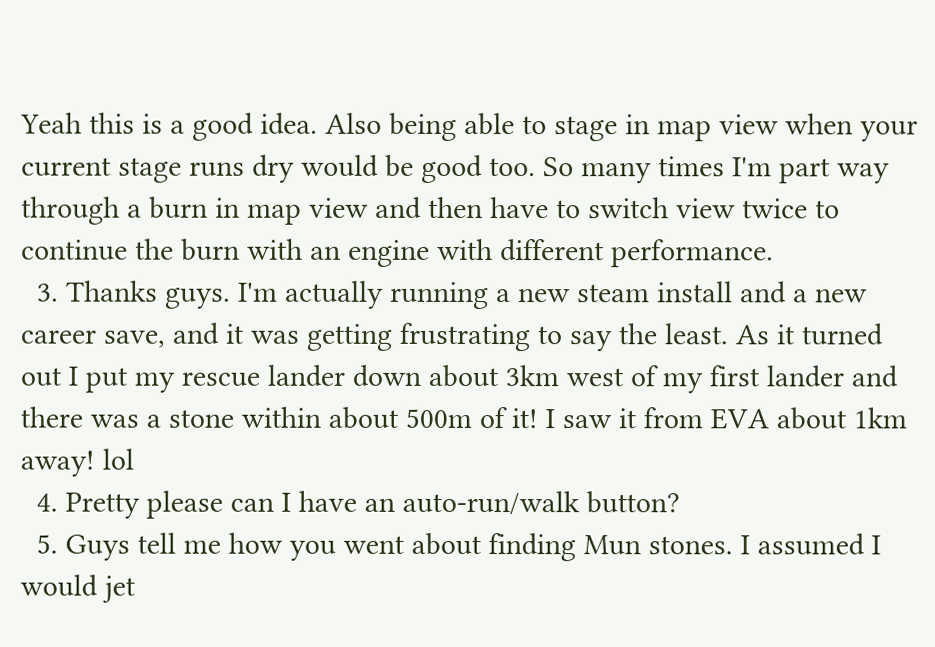Yeah this is a good idea. Also being able to stage in map view when your current stage runs dry would be good too. So many times I'm part way through a burn in map view and then have to switch view twice to continue the burn with an engine with different performance.
  3. Thanks guys. I'm actually running a new steam install and a new career save, and it was getting frustrating to say the least. As it turned out I put my rescue lander down about 3km west of my first lander and there was a stone within about 500m of it! I saw it from EVA about 1km away! lol
  4. Pretty please can I have an auto-run/walk button?
  5. Guys tell me how you went about finding Mun stones. I assumed I would jet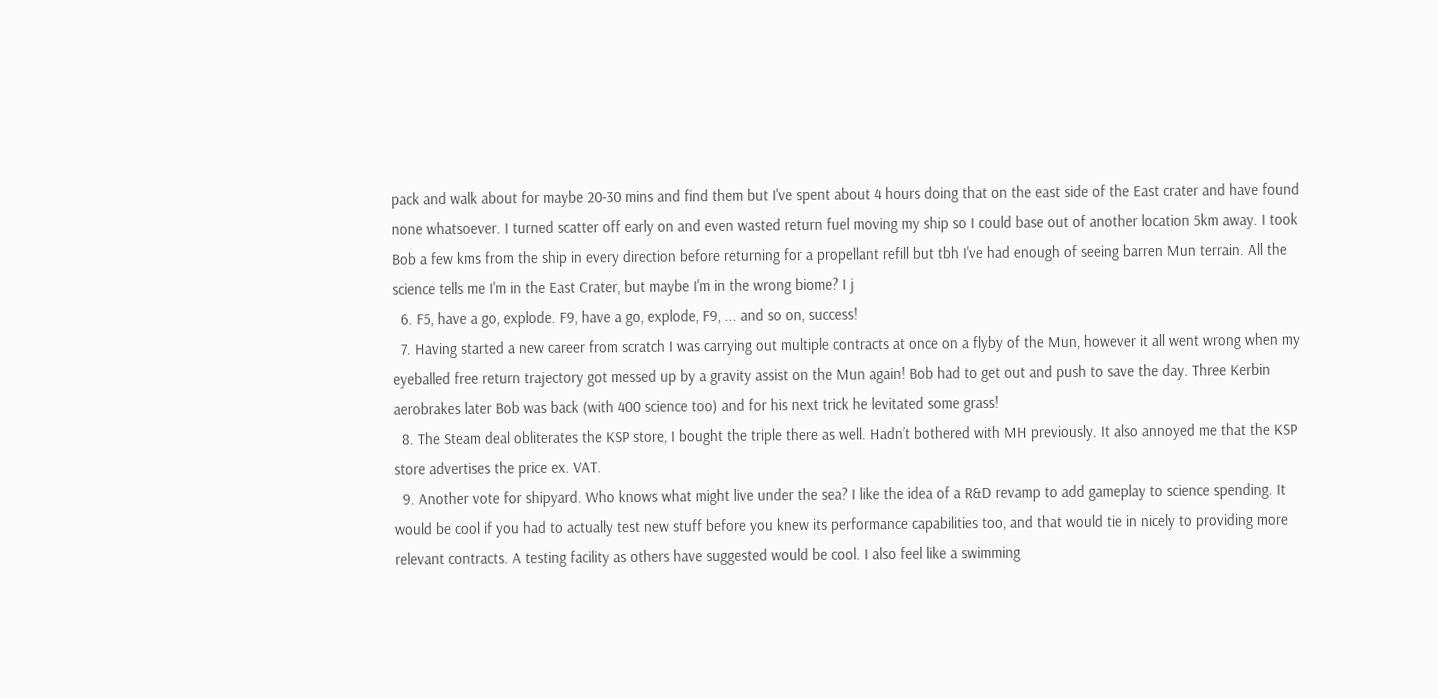pack and walk about for maybe 20-30 mins and find them but I've spent about 4 hours doing that on the east side of the East crater and have found none whatsoever. I turned scatter off early on and even wasted return fuel moving my ship so I could base out of another location 5km away. I took Bob a few kms from the ship in every direction before returning for a propellant refill but tbh I've had enough of seeing barren Mun terrain. All the science tells me I'm in the East Crater, but maybe I'm in the wrong biome? I j
  6. F5, have a go, explode. F9, have a go, explode, F9, ... and so on, success!
  7. Having started a new career from scratch I was carrying out multiple contracts at once on a flyby of the Mun, however it all went wrong when my eyeballed free return trajectory got messed up by a gravity assist on the Mun again! Bob had to get out and push to save the day. Three Kerbin aerobrakes later Bob was back (with 400 science too) and for his next trick he levitated some grass!
  8. The Steam deal obliterates the KSP store, I bought the triple there as well. Hadn’t bothered with MH previously. It also annoyed me that the KSP store advertises the price ex. VAT.
  9. Another vote for shipyard. Who knows what might live under the sea? I like the idea of a R&D revamp to add gameplay to science spending. It would be cool if you had to actually test new stuff before you knew its performance capabilities too, and that would tie in nicely to providing more relevant contracts. A testing facility as others have suggested would be cool. I also feel like a swimming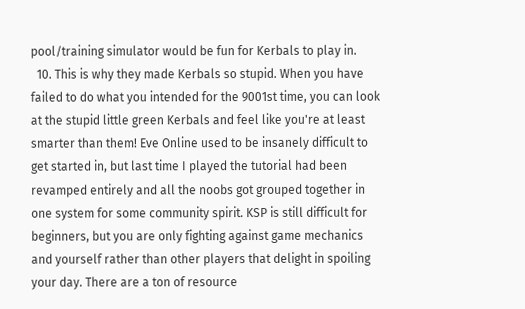pool/training simulator would be fun for Kerbals to play in.
  10. This is why they made Kerbals so stupid. When you have failed to do what you intended for the 9001st time, you can look at the stupid little green Kerbals and feel like you're at least smarter than them! Eve Online used to be insanely difficult to get started in, but last time I played the tutorial had been revamped entirely and all the noobs got grouped together in one system for some community spirit. KSP is still difficult for beginners, but you are only fighting against game mechanics and yourself rather than other players that delight in spoiling your day. There are a ton of resource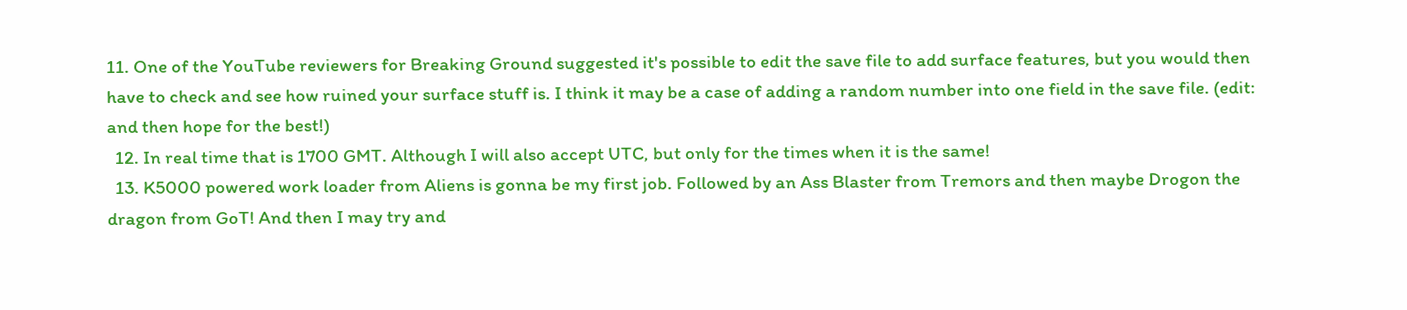11. One of the YouTube reviewers for Breaking Ground suggested it's possible to edit the save file to add surface features, but you would then have to check and see how ruined your surface stuff is. I think it may be a case of adding a random number into one field in the save file. (edit: and then hope for the best!)
  12. In real time that is 1700 GMT. Although I will also accept UTC, but only for the times when it is the same!
  13. K5000 powered work loader from Aliens is gonna be my first job. Followed by an Ass Blaster from Tremors and then maybe Drogon the dragon from GoT! And then I may try and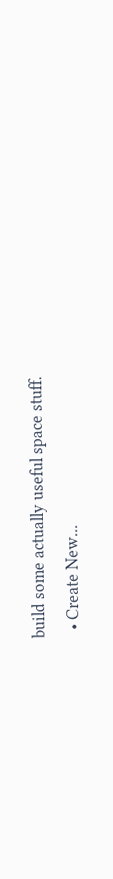build some actually useful space stuff.
  • Create New...